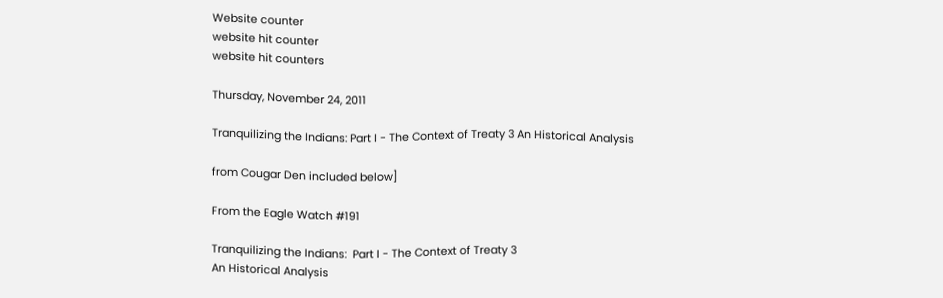Website counter
website hit counter
website hit counters

Thursday, November 24, 2011

Tranquilizing the Indians: Part I - The Context of Treaty 3 An Historical Analysis

from Cougar Den included below]

From the Eagle Watch #191

Tranquilizing the Indians:  Part I - The Context of Treaty 3
An Historical Analysis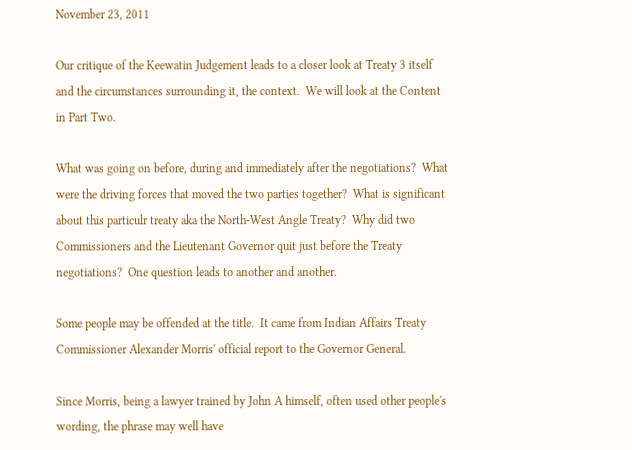November 23, 2011

Our critique of the Keewatin Judgement leads to a closer look at Treaty 3 itself and the circumstances surrounding it, the context.  We will look at the Content in Part Two.

What was going on before, during and immediately after the negotiations?  What were the driving forces that moved the two parties together?  What is significant about this particulr treaty aka the North-West Angle Treaty?  Why did two Commissioners and the Lieutenant Governor quit just before the Treaty negotiations?  One question leads to another and another.

Some people may be offended at the title.  It came from Indian Affairs Treaty Commissioner Alexander Morris' official report to the Governor General.

Since Morris, being a lawyer trained by John A himself, often used other people's wording, the phrase may well have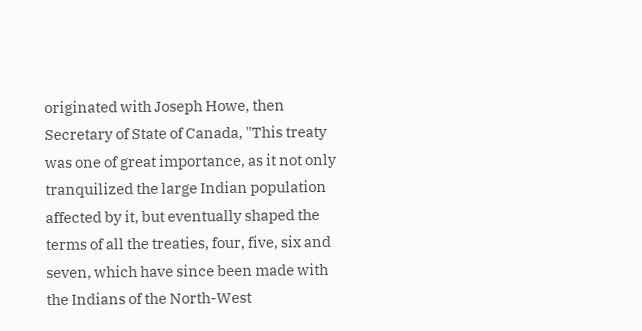originated with Joseph Howe, then Secretary of State of Canada, "This treaty was one of great importance, as it not only tranquilized the large Indian population affected by it, but eventually shaped the terms of all the treaties, four, five, six and seven, which have since been made with the Indians of the North-West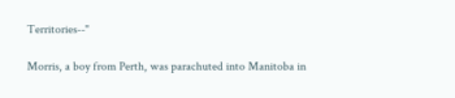Territories--"

Morris, a boy from Perth, was parachuted into Manitoba in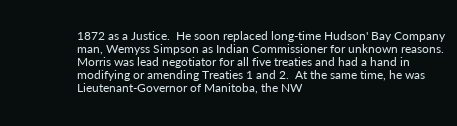1872 as a Justice.  He soon replaced long-time Hudson' Bay Company man, Wemyss Simpson as Indian Commissioner for unknown reasons.  Morris was lead negotiator for all five treaties and had a hand in modifying or amending Treaties 1 and 2.  At the same time, he was Lieutenant-Governor of Manitoba, the NW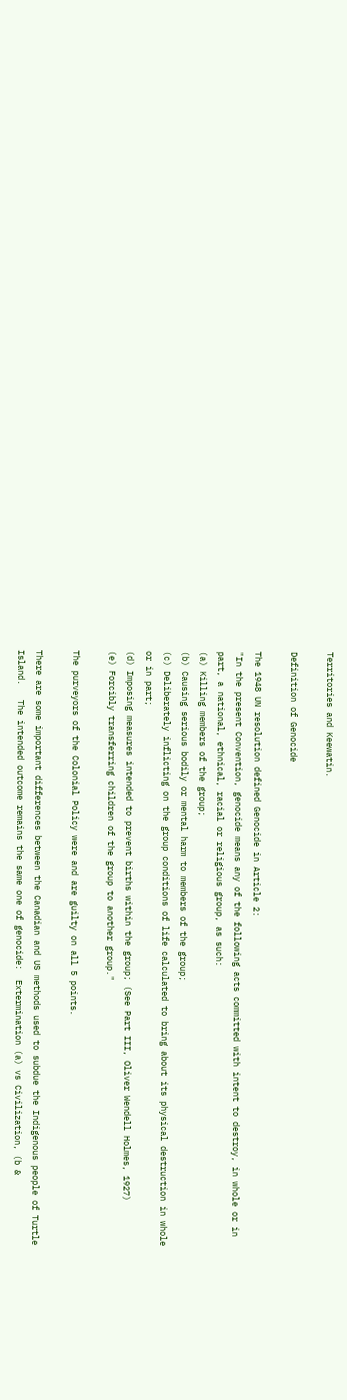Territories and Keewatin.

Definition of Genocide

The 1948 UN resolution defined Genocide in Article 2:
"In the present Convention, genocide means any of the following acts committed with intent to destroy, in whole or in part, a national, ethnical, racial or religious group, as such:
(a) Killing members of the group;
(b) Causing serious bodily or mental harm to members of the group;
(c) Deliberately inflicting on the group conditions of life calculated to bring about its physical destruction in whole or in part;
(d) Imposing measures intended to prevent births within the group; (See Part III, Oliver Wendell Holmes, 1927)
(e) Forcibly transferring children of the group to another group."

The purveyors of the Colonial Policy were and are guilty on all 5 points.

There are some important differences between the Canadian and US methods used to subdue the Indigenous people of Turtle Island.   The intended outcome remains the same one of genocide:  Extermination (a) vs Civilization, (b &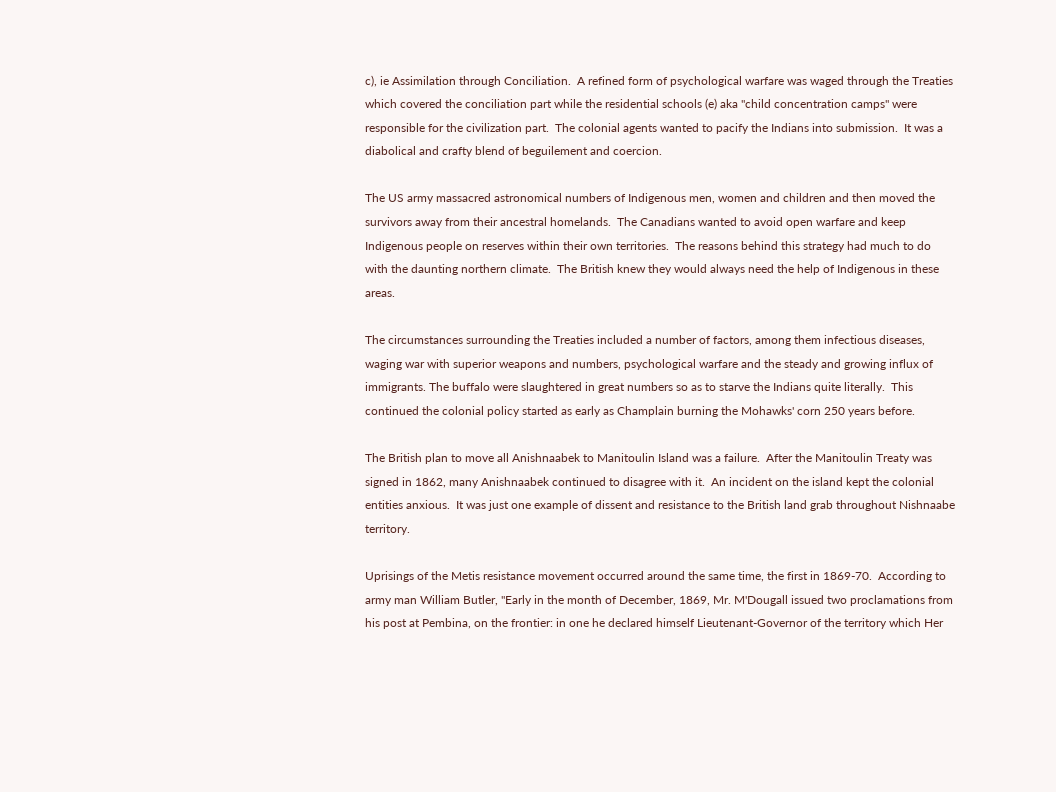c), ie Assimilation through Conciliation.  A refined form of psychological warfare was waged through the Treaties which covered the conciliation part while the residential schools (e) aka "child concentration camps" were responsible for the civilization part.  The colonial agents wanted to pacify the Indians into submission.  It was a diabolical and crafty blend of beguilement and coercion.

The US army massacred astronomical numbers of Indigenous men, women and children and then moved the survivors away from their ancestral homelands.  The Canadians wanted to avoid open warfare and keep Indigenous people on reserves within their own territories.  The reasons behind this strategy had much to do with the daunting northern climate.  The British knew they would always need the help of Indigenous in these areas.

The circumstances surrounding the Treaties included a number of factors, among them infectious diseases, waging war with superior weapons and numbers, psychological warfare and the steady and growing influx of immigrants. The buffalo were slaughtered in great numbers so as to starve the Indians quite literally.  This continued the colonial policy started as early as Champlain burning the Mohawks' corn 250 years before.

The British plan to move all Anishnaabek to Manitoulin Island was a failure.  After the Manitoulin Treaty was signed in 1862, many Anishnaabek continued to disagree with it.  An incident on the island kept the colonial entities anxious.  It was just one example of dissent and resistance to the British land grab throughout Nishnaabe territory.

Uprisings of the Metis resistance movement occurred around the same time, the first in 1869-70.  According to army man William Butler, "Early in the month of December, 1869, Mr. M'Dougall issued two proclamations from his post at Pembina, on the frontier: in one he declared himself Lieutenant-Governor of the territory which Her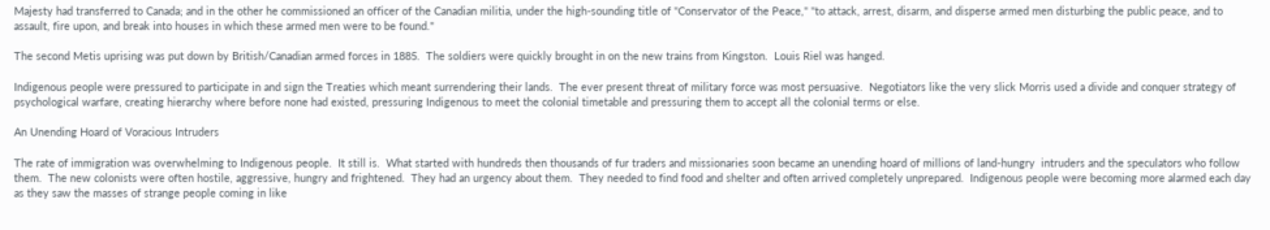Majesty had transferred to Canada; and in the other he commissioned an officer of the Canadian militia, under the high-sounding title of "Conservator of the Peace," "to attack, arrest, disarm, and disperse armed men disturbing the public peace, and to assault, fire upon, and break into houses in which these armed men were to be found."

The second Metis uprising was put down by British/Canadian armed forces in 1885.  The soldiers were quickly brought in on the new trains from Kingston.  Louis Riel was hanged.

Indigenous people were pressured to participate in and sign the Treaties which meant surrendering their lands.  The ever present threat of military force was most persuasive.  Negotiators like the very slick Morris used a divide and conquer strategy of psychological warfare, creating hierarchy where before none had existed, pressuring Indigenous to meet the colonial timetable and pressuring them to accept all the colonial terms or else.

An Unending Hoard of Voracious Intruders

The rate of immigration was overwhelming to Indigenous people.  It still is.  What started with hundreds then thousands of fur traders and missionaries soon became an unending hoard of millions of land-hungry  intruders and the speculators who follow them.  The new colonists were often hostile, aggressive, hungry and frightened.  They had an urgency about them.  They needed to find food and shelter and often arrived completely unprepared.  Indigenous people were becoming more alarmed each day as they saw the masses of strange people coming in like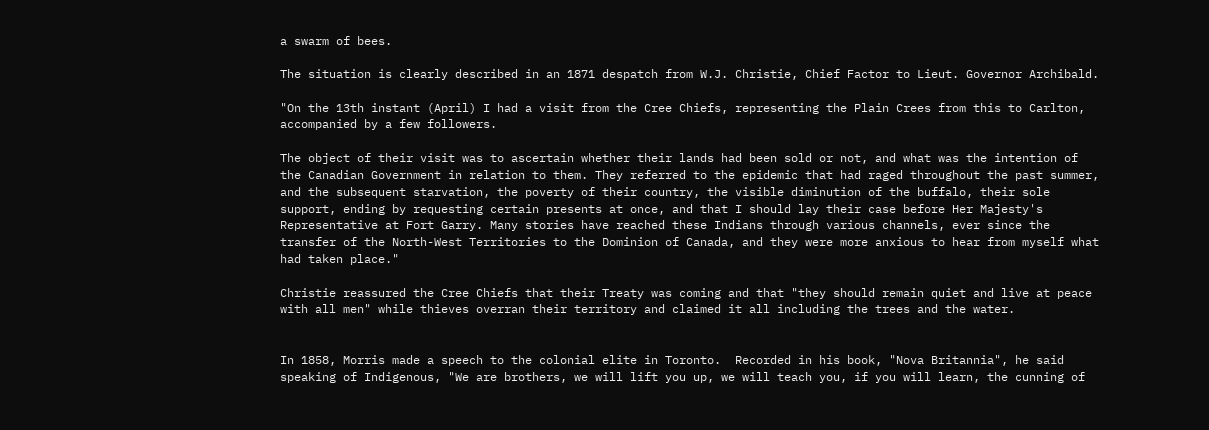a swarm of bees.

The situation is clearly described in an 1871 despatch from W.J. Christie, Chief Factor to Lieut. Governor Archibald.

"On the 13th instant (April) I had a visit from the Cree Chiefs, representing the Plain Crees from this to Carlton, accompanied by a few followers.

The object of their visit was to ascertain whether their lands had been sold or not, and what was the intention of the Canadian Government in relation to them. They referred to the epidemic that had raged throughout the past summer, and the subsequent starvation, the poverty of their country, the visible diminution of the buffalo, their sole support, ending by requesting certain presents at once, and that I should lay their case before Her Majesty's Representative at Fort Garry. Many stories have reached these Indians through various channels, ever since the transfer of the North-West Territories to the Dominion of Canada, and they were more anxious to hear from myself what had taken place."

Christie reassured the Cree Chiefs that their Treaty was coming and that "they should remain quiet and live at peace with all men" while thieves overran their territory and claimed it all including the trees and the water.


In 1858, Morris made a speech to the colonial elite in Toronto.  Recorded in his book, "Nova Britannia", he said speaking of Indigenous, "We are brothers, we will lift you up, we will teach you, if you will learn, the cunning of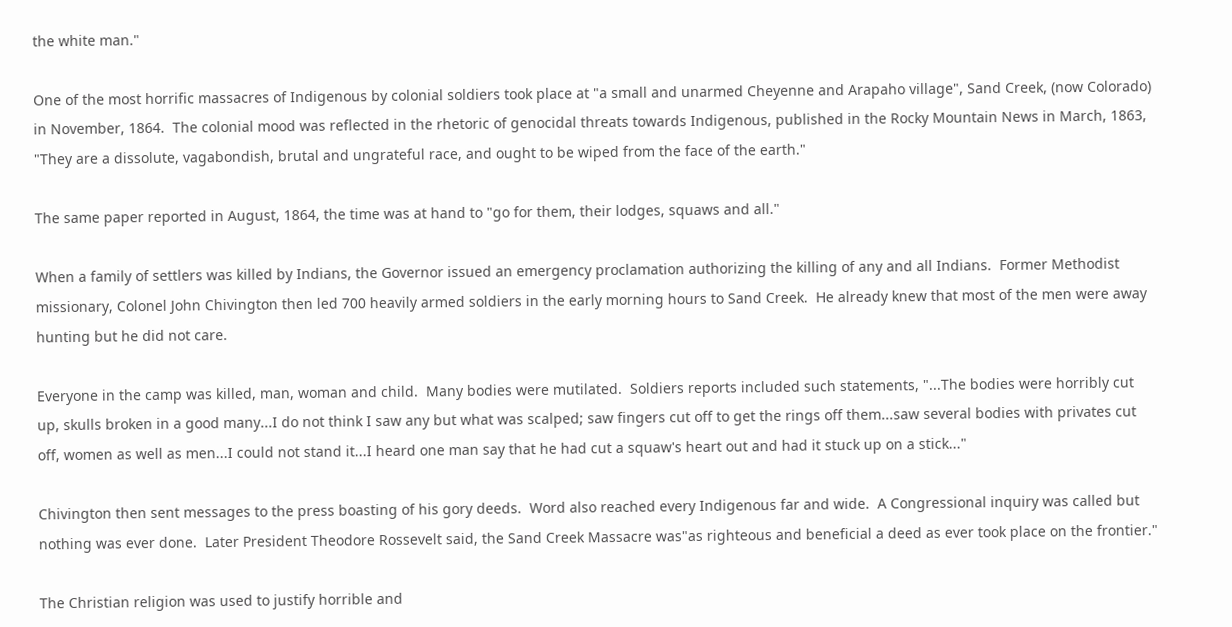the white man."

One of the most horrific massacres of Indigenous by colonial soldiers took place at "a small and unarmed Cheyenne and Arapaho village", Sand Creek, (now Colorado) in November, 1864.  The colonial mood was reflected in the rhetoric of genocidal threats towards Indigenous, published in the Rocky Mountain News in March, 1863, "They are a dissolute, vagabondish, brutal and ungrateful race, and ought to be wiped from the face of the earth."

The same paper reported in August, 1864, the time was at hand to "go for them, their lodges, squaws and all."

When a family of settlers was killed by Indians, the Governor issued an emergency proclamation authorizing the killing of any and all Indians.  Former Methodist missionary, Colonel John Chivington then led 700 heavily armed soldiers in the early morning hours to Sand Creek.  He already knew that most of the men were away hunting but he did not care.

Everyone in the camp was killed, man, woman and child.  Many bodies were mutilated.  Soldiers reports included such statements, "...The bodies were horribly cut up, skulls broken in a good many...I do not think I saw any but what was scalped; saw fingers cut off to get the rings off them...saw several bodies with privates cut off, women as well as men...I could not stand it...I heard one man say that he had cut a squaw's heart out and had it stuck up on a stick..."

Chivington then sent messages to the press boasting of his gory deeds.  Word also reached every Indigenous far and wide.  A Congressional inquiry was called but nothing was ever done.  Later President Theodore Rossevelt said, the Sand Creek Massacre was"as righteous and beneficial a deed as ever took place on the frontier."

The Christian religion was used to justify horrible and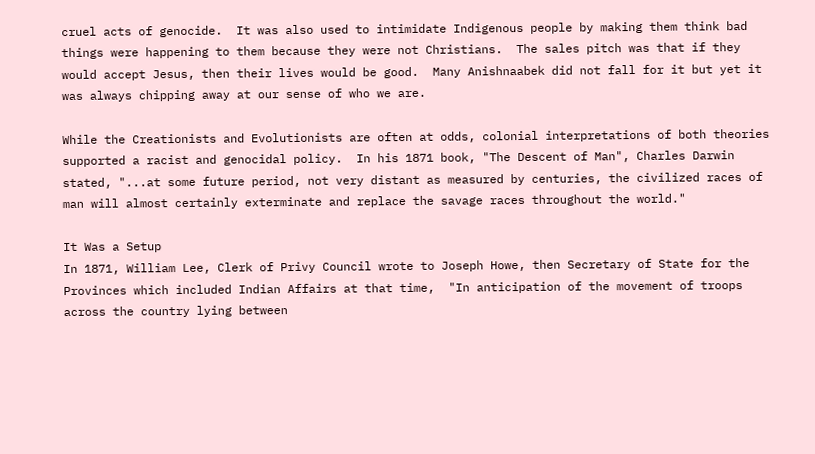cruel acts of genocide.  It was also used to intimidate Indigenous people by making them think bad things were happening to them because they were not Christians.  The sales pitch was that if they would accept Jesus, then their lives would be good.  Many Anishnaabek did not fall for it but yet it was always chipping away at our sense of who we are.

While the Creationists and Evolutionists are often at odds, colonial interpretations of both theories supported a racist and genocidal policy.  In his 1871 book, "The Descent of Man", Charles Darwin stated, "...at some future period, not very distant as measured by centuries, the civilized races of man will almost certainly exterminate and replace the savage races throughout the world."

It Was a Setup
In 1871, William Lee, Clerk of Privy Council wrote to Joseph Howe, then Secretary of State for the Provinces which included Indian Affairs at that time,  "In anticipation of the movement of troops across the country lying between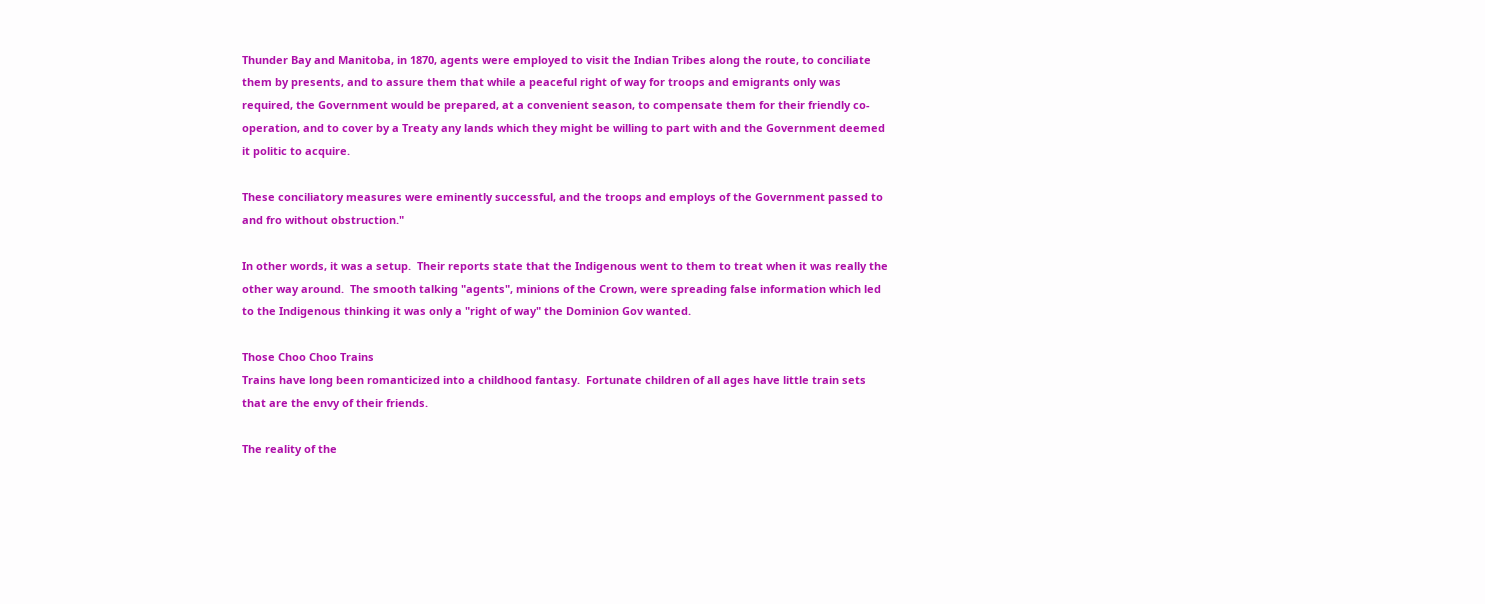Thunder Bay and Manitoba, in 1870, agents were employed to visit the Indian Tribes along the route, to conciliate them by presents, and to assure them that while a peaceful right of way for troops and emigrants only was required, the Government would be prepared, at a convenient season, to compensate them for their friendly co-operation, and to cover by a Treaty any lands which they might be willing to part with and the Government deemed it politic to acquire.

These conciliatory measures were eminently successful, and the troops and employs of the Government passed to and fro without obstruction."

In other words, it was a setup.  Their reports state that the Indigenous went to them to treat when it was really the other way around.  The smooth talking "agents", minions of the Crown, were spreading false information which led to the Indigenous thinking it was only a "right of way" the Dominion Gov wanted.

Those Choo Choo Trains
Trains have long been romanticized into a childhood fantasy.  Fortunate children of all ages have little train sets that are the envy of their friends.

The reality of the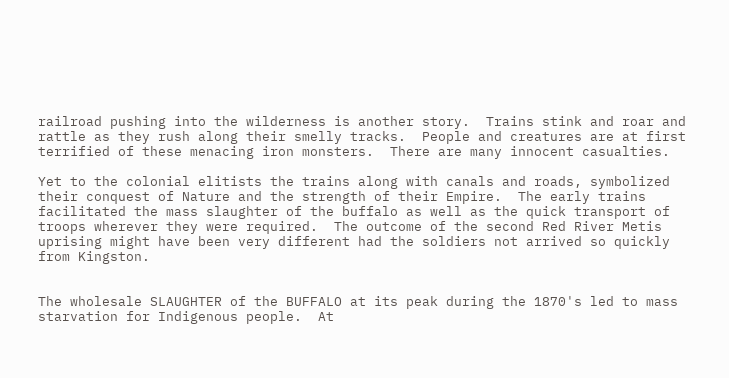railroad pushing into the wilderness is another story.  Trains stink and roar and rattle as they rush along their smelly tracks.  People and creatures are at first terrified of these menacing iron monsters.  There are many innocent casualties.

Yet to the colonial elitists the trains along with canals and roads, symbolized their conquest of Nature and the strength of their Empire.  The early trains facilitated the mass slaughter of the buffalo as well as the quick transport of troops wherever they were required.  The outcome of the second Red River Metis uprising might have been very different had the soldiers not arrived so quickly from Kingston.


The wholesale SLAUGHTER of the BUFFALO at its peak during the 1870's led to mass starvation for Indigenous people.  At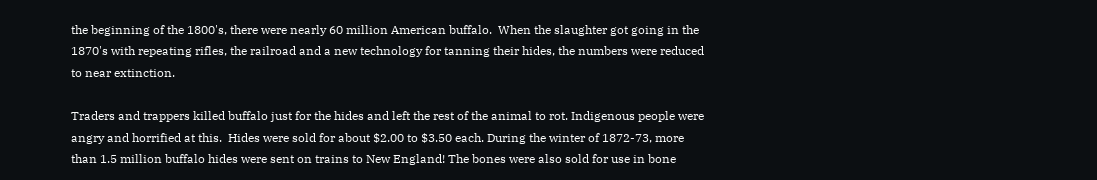the beginning of the 1800's, there were nearly 60 million American buffalo.  When the slaughter got going in the 1870's with repeating rifles, the railroad and a new technology for tanning their hides, the numbers were reduced to near extinction.

Traders and trappers killed buffalo just for the hides and left the rest of the animal to rot. Indigenous people were angry and horrified at this.  Hides were sold for about $2.00 to $3.50 each. During the winter of 1872-73, more than 1.5 million buffalo hides were sent on trains to New England! The bones were also sold for use in bone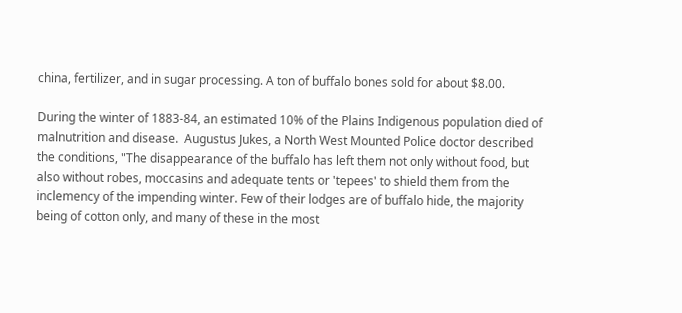china, fertilizer, and in sugar processing. A ton of buffalo bones sold for about $8.00.

During the winter of 1883-84, an estimated 10% of the Plains Indigenous population died of malnutrition and disease.  Augustus Jukes, a North West Mounted Police doctor described the conditions, "The disappearance of the buffalo has left them not only without food, but also without robes, moccasins and adequate tents or 'tepees' to shield them from the inclemency of the impending winter. Few of their lodges are of buffalo hide, the majority being of cotton only, and many of these in the most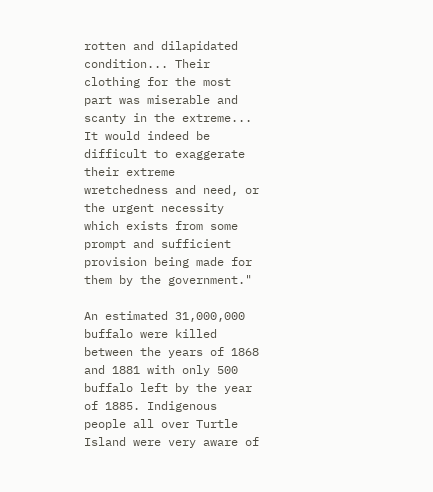rotten and dilapidated condition... Their clothing for the most part was miserable and scanty in the extreme... It would indeed be difficult to exaggerate their extreme wretchedness and need, or the urgent necessity which exists from some prompt and sufficient provision being made for them by the government."

An estimated 31,000,000 buffalo were killed between the years of 1868 and 1881 with only 500 buffalo left by the year of 1885. Indigenous people all over Turtle Island were very aware of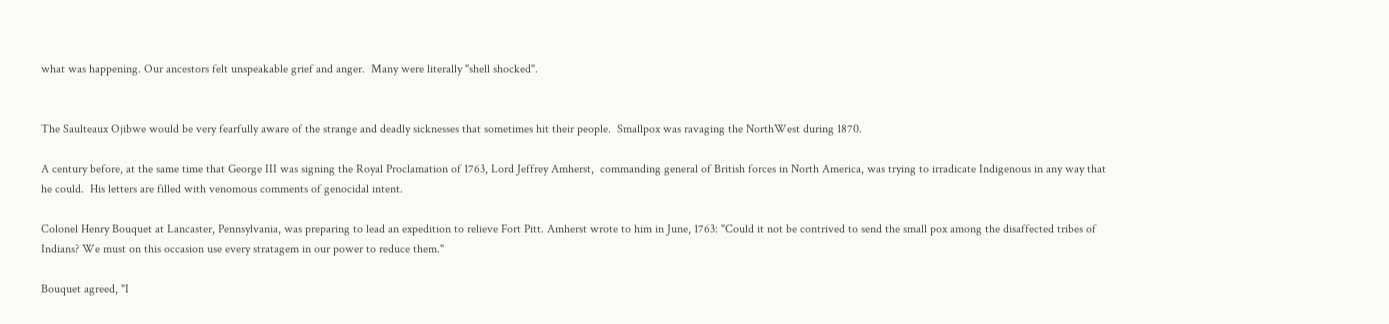what was happening. Our ancestors felt unspeakable grief and anger.  Many were literally "shell shocked".


The Saulteaux Ojibwe would be very fearfully aware of the strange and deadly sicknesses that sometimes hit their people.  Smallpox was ravaging the NorthWest during 1870.

A century before, at the same time that George III was signing the Royal Proclamation of 1763, Lord Jeffrey Amherst,  commanding general of British forces in North America, was trying to irradicate Indigenous in any way that he could.  His letters are filled with venomous comments of genocidal intent.

Colonel Henry Bouquet at Lancaster, Pennsylvania, was preparing to lead an expedition to relieve Fort Pitt. Amherst wrote to him in June, 1763: "Could it not be contrived to send the small pox among the disaffected tribes of Indians? We must on this occasion use every stratagem in our power to reduce them."

Bouquet agreed, "I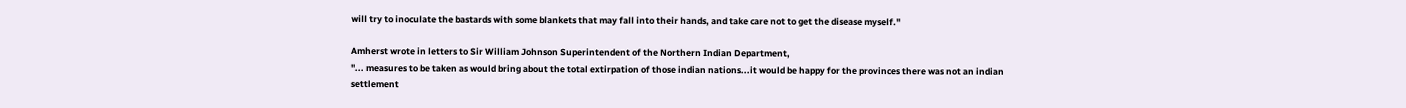will try to inoculate the bastards with some blankets that may fall into their hands, and take care not to get the disease myself."

Amherst wrote in letters to Sir William Johnson Superintendent of the Northern Indian Department,
"... measures to be taken as would bring about the total extirpation of those indian nations...it would be happy for the provinces there was not an indian settlement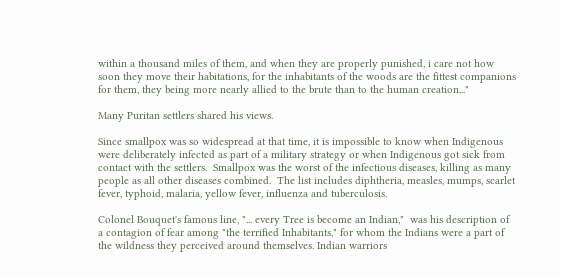within a thousand miles of them, and when they are properly punished, i care not how soon they move their habitations, for the inhabitants of the woods are the fittest companions for them, they being more nearly allied to the brute than to the human creation..."

Many Puritan settlers shared his views.

Since smallpox was so widespread at that time, it is impossible to know when Indigenous were deliberately infected as part of a military strategy or when Indigenous got sick from contact with the settlers.  Smallpox was the worst of the infectious diseases, killing as many people as all other diseases combined.  The list includes diphtheria, measles, mumps, scarlet fever, typhoid, malaria, yellow fever, influenza and tuberculosis.

Colonel Bouquet's famous line, "... every Tree is become an Indian,"  was his description of a contagion of fear among "the terrified Inhabitants," for whom the Indians were a part of the wildness they perceived around themselves. Indian warriors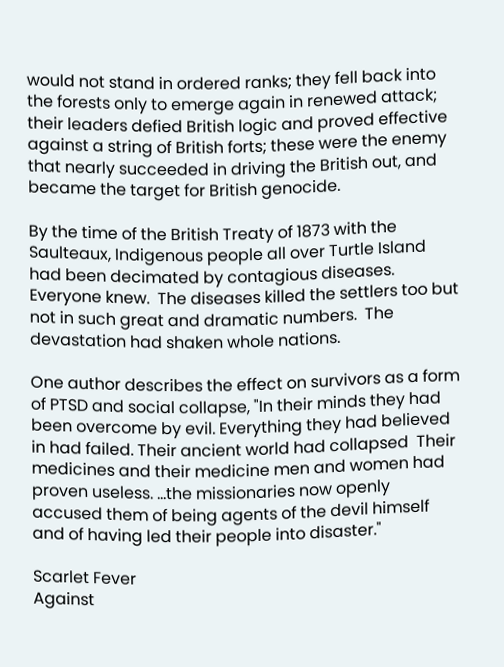would not stand in ordered ranks; they fell back into the forests only to emerge again in renewed attack; their leaders defied British logic and proved effective against a string of British forts; these were the enemy that nearly succeeded in driving the British out, and became the target for British genocide.

By the time of the British Treaty of 1873 with the Saulteaux, Indigenous people all over Turtle Island had been decimated by contagious diseases.  Everyone knew.  The diseases killed the settlers too but not in such great and dramatic numbers.  The devastation had shaken whole nations.

One author describes the effect on survivors as a form of PTSD and social collapse, "In their minds they had been overcome by evil. Everything they had believed in had failed. Their ancient world had collapsed  Their medicines and their medicine men and women had proven useless. ...the missionaries now openly accused them of being agents of the devil himself and of having led their people into disaster."

Scarlet Fever
Against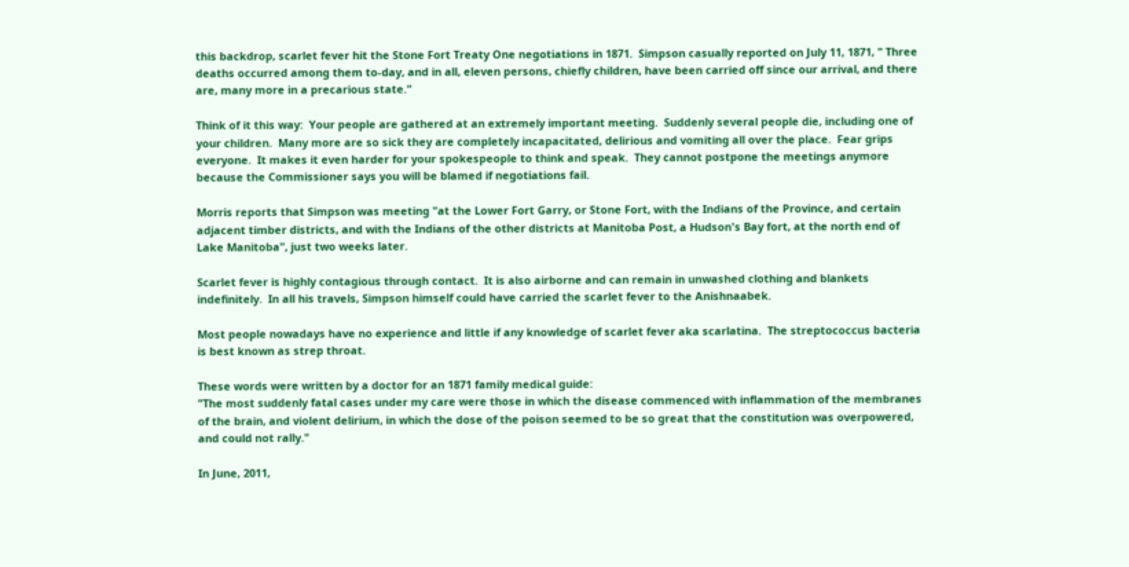this backdrop, scarlet fever hit the Stone Fort Treaty One negotiations in 1871.  Simpson casually reported on July 11, 1871, " Three deaths occurred among them to-day, and in all, eleven persons, chiefly children, have been carried off since our arrival, and there are, many more in a precarious state."

Think of it this way:  Your people are gathered at an extremely important meeting.  Suddenly several people die, including one of your children.  Many more are so sick they are completely incapacitated, delirious and vomiting all over the place.  Fear grips everyone.  It makes it even harder for your spokespeople to think and speak.  They cannot postpone the meetings anymore because the Commissioner says you will be blamed if negotiations fail.

Morris reports that Simpson was meeting "at the Lower Fort Garry, or Stone Fort, with the Indians of the Province, and certain adjacent timber districts, and with the Indians of the other districts at Manitoba Post, a Hudson's Bay fort, at the north end of Lake Manitoba", just two weeks later.

Scarlet fever is highly contagious through contact.  It is also airborne and can remain in unwashed clothing and blankets indefinitely.  In all his travels, Simpson himself could have carried the scarlet fever to the Anishnaabek.

Most people nowadays have no experience and little if any knowledge of scarlet fever aka scarlatina.  The streptococcus bacteria is best known as strep throat.

These words were written by a doctor for an 1871 family medical guide:
"The most suddenly fatal cases under my care were those in which the disease commenced with inflammation of the membranes of the brain, and violent delirium, in which the dose of the poison seemed to be so great that the constitution was overpowered, and could not rally."

In June, 2011,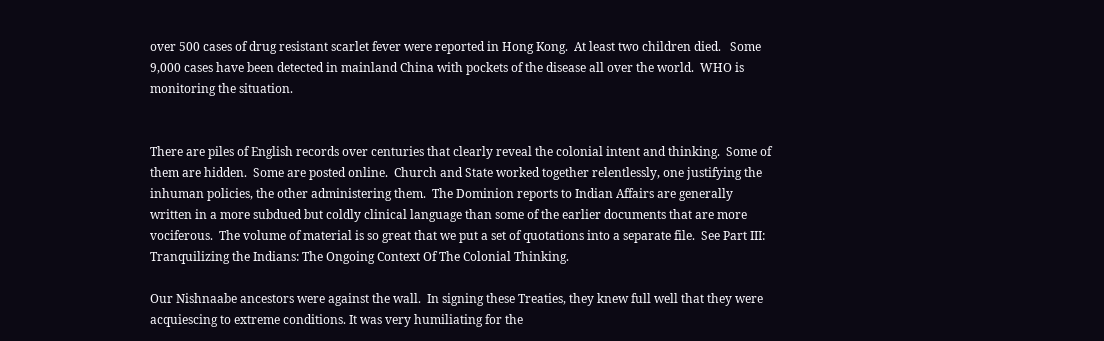over 500 cases of drug resistant scarlet fever were reported in Hong Kong.  At least two children died.   Some 9,000 cases have been detected in mainland China with pockets of the disease all over the world.  WHO is monitoring the situation.


There are piles of English records over centuries that clearly reveal the colonial intent and thinking.  Some of them are hidden.  Some are posted online.  Church and State worked together relentlessly, one justifying the inhuman policies, the other administering them.  The Dominion reports to Indian Affairs are generally written in a more subdued but coldly clinical language than some of the earlier documents that are more vociferous.  The volume of material is so great that we put a set of quotations into a separate file.  See Part III: Tranquilizing the Indians: The Ongoing Context Of The Colonial Thinking.

Our Nishnaabe ancestors were against the wall.  In signing these Treaties, they knew full well that they were acquiescing to extreme conditions. It was very humiliating for the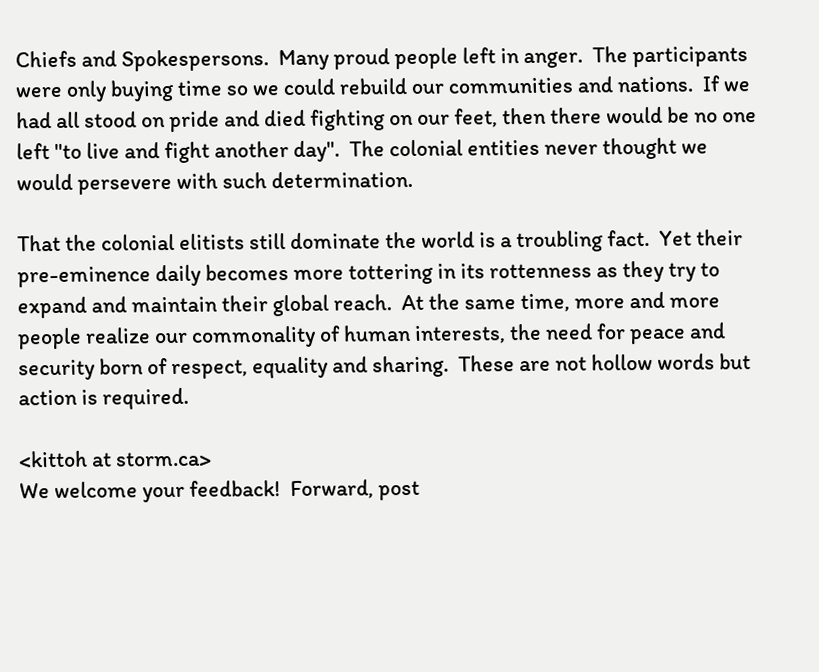Chiefs and Spokespersons.  Many proud people left in anger.  The participants were only buying time so we could rebuild our communities and nations.  If we had all stood on pride and died fighting on our feet, then there would be no one left "to live and fight another day".  The colonial entities never thought we would persevere with such determination.

That the colonial elitists still dominate the world is a troubling fact.  Yet their pre-eminence daily becomes more tottering in its rottenness as they try to expand and maintain their global reach.  At the same time, more and more people realize our commonality of human interests, the need for peace and security born of respect, equality and sharing.  These are not hollow words but action is required.

<kittoh at storm.ca>
We welcome your feedback!  Forward, post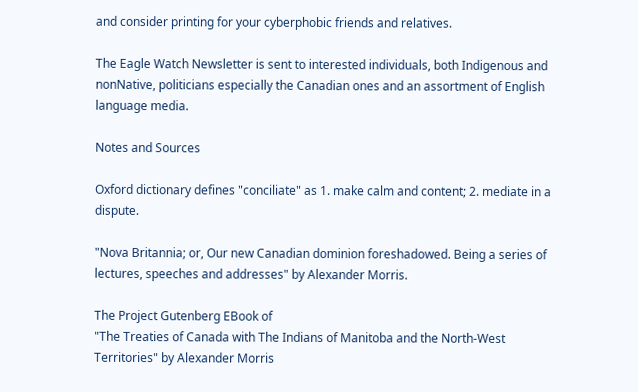and consider printing for your cyberphobic friends and relatives.

The Eagle Watch Newsletter is sent to interested individuals, both Indigenous and nonNative, politicians especially the Canadian ones and an assortment of English language media.

Notes and Sources

Oxford dictionary defines "conciliate" as 1. make calm and content; 2. mediate in a dispute.

"Nova Britannia; or, Our new Canadian dominion foreshadowed. Being a series of lectures, speeches and addresses" by Alexander Morris.

The Project Gutenberg EBook of
"The Treaties of Canada with The Indians of Manitoba and the North-West Territories" by Alexander Morris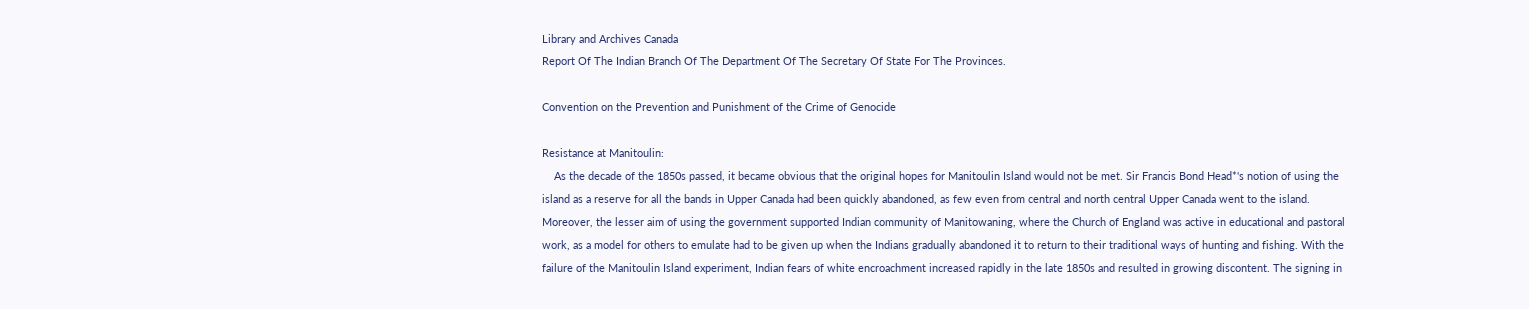Library and Archives Canada
Report Of The Indian Branch Of The Department Of The Secretary Of State For The Provinces.

Convention on the Prevention and Punishment of the Crime of Genocide

Resistance at Manitoulin:
    As the decade of the 1850s passed, it became obvious that the original hopes for Manitoulin Island would not be met. Sir Francis Bond Head*'s notion of using the island as a reserve for all the bands in Upper Canada had been quickly abandoned, as few even from central and north central Upper Canada went to the island. Moreover, the lesser aim of using the government supported Indian community of Manitowaning, where the Church of England was active in educational and pastoral work, as a model for others to emulate had to be given up when the Indians gradually abandoned it to return to their traditional ways of hunting and fishing. With the failure of the Manitoulin Island experiment, Indian fears of white encroachment increased rapidly in the late 1850s and resulted in growing discontent. The signing in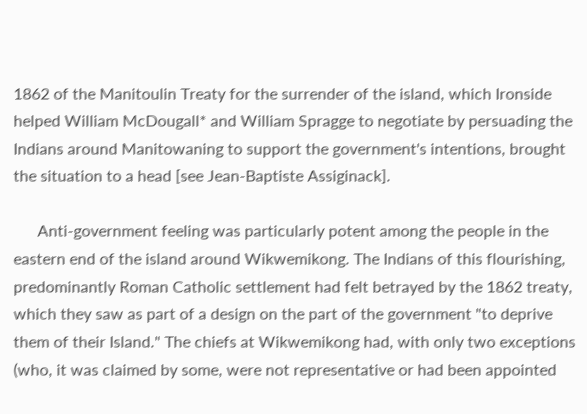1862 of the Manitoulin Treaty for the surrender of the island, which Ironside helped William McDougall* and William Spragge to negotiate by persuading the Indians around Manitowaning to support the government's intentions, brought the situation to a head [see Jean-Baptiste Assiginack].

      Anti-government feeling was particularly potent among the people in the eastern end of the island around Wikwemikong. The Indians of this flourishing, predominantly Roman Catholic settlement had felt betrayed by the 1862 treaty, which they saw as part of a design on the part of the government "to deprive them of their Island." The chiefs at Wikwemikong had, with only two exceptions (who, it was claimed by some, were not representative or had been appointed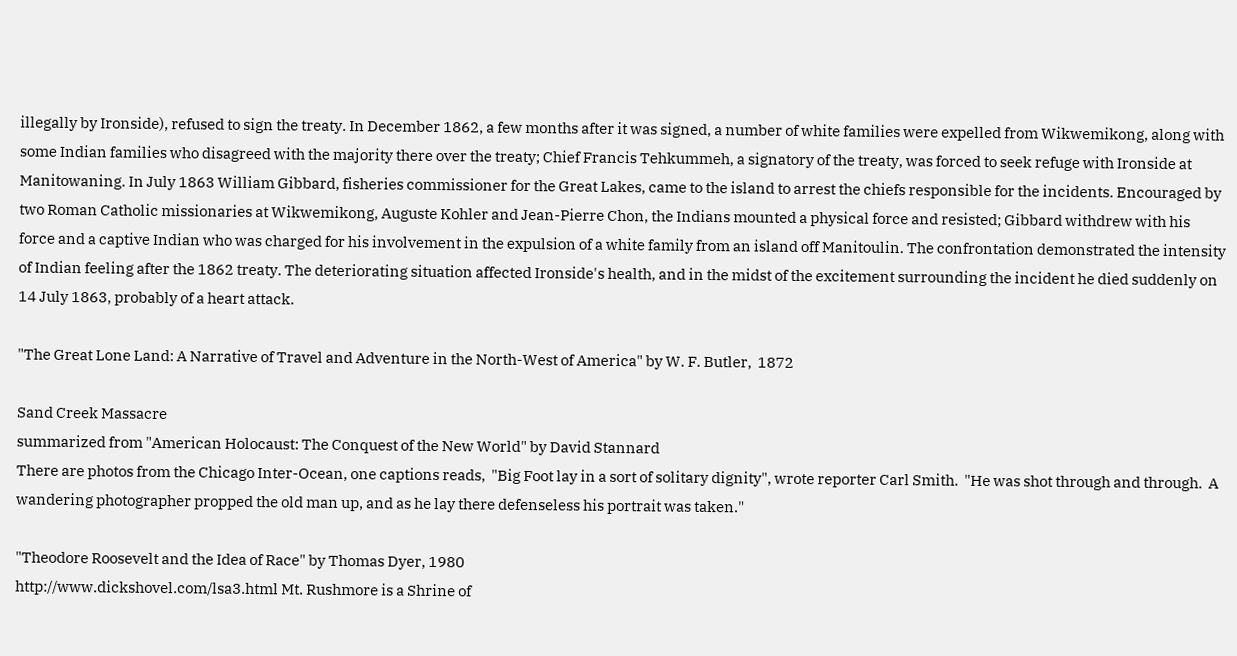illegally by Ironside), refused to sign the treaty. In December 1862, a few months after it was signed, a number of white families were expelled from Wikwemikong, along with some Indian families who disagreed with the majority there over the treaty; Chief Francis Tehkummeh, a signatory of the treaty, was forced to seek refuge with Ironside at Manitowaning. In July 1863 William Gibbard, fisheries commissioner for the Great Lakes, came to the island to arrest the chiefs responsible for the incidents. Encouraged by two Roman Catholic missionaries at Wikwemikong, Auguste Kohler and Jean-Pierre Chon, the Indians mounted a physical force and resisted; Gibbard withdrew with his force and a captive Indian who was charged for his involvement in the expulsion of a white family from an island off Manitoulin. The confrontation demonstrated the intensity of Indian feeling after the 1862 treaty. The deteriorating situation affected Ironside's health, and in the midst of the excitement surrounding the incident he died suddenly on 14 July 1863, probably of a heart attack.

"The Great Lone Land: A Narrative of Travel and Adventure in the North-West of America" by W. F. Butler,  1872

Sand Creek Massacre
summarized from "American Holocaust: The Conquest of the New World" by David Stannard
There are photos from the Chicago Inter-Ocean, one captions reads,  "Big Foot lay in a sort of solitary dignity", wrote reporter Carl Smith.  "He was shot through and through.  A wandering photographer propped the old man up, and as he lay there defenseless his portrait was taken."

"Theodore Roosevelt and the Idea of Race" by Thomas Dyer, 1980
http://www.dickshovel.com/lsa3.html Mt. Rushmore is a Shrine of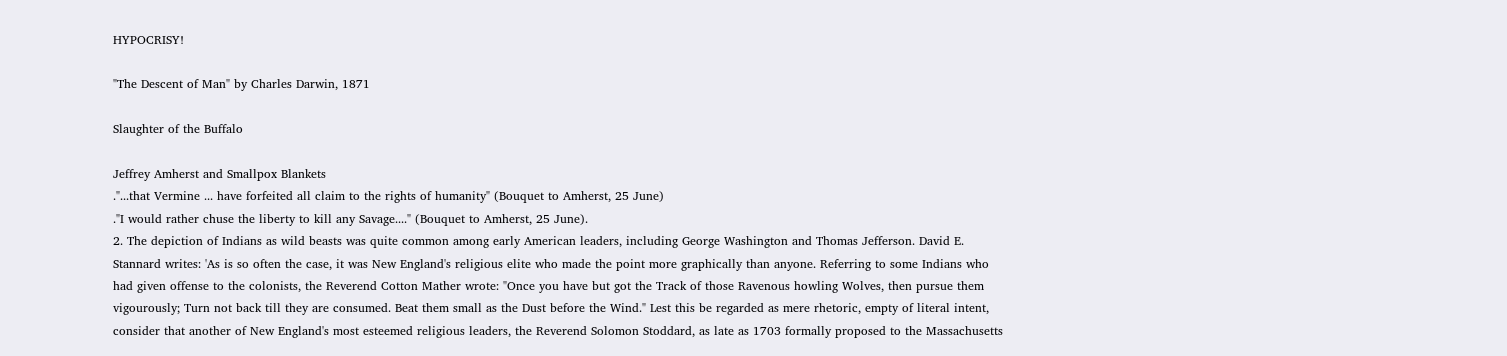HYPOCRISY!

"The Descent of Man" by Charles Darwin, 1871

Slaughter of the Buffalo

Jeffrey Amherst and Smallpox Blankets
."...that Vermine ... have forfeited all claim to the rights of humanity" (Bouquet to Amherst, 25 June)
."I would rather chuse the liberty to kill any Savage...." (Bouquet to Amherst, 25 June).
2. The depiction of Indians as wild beasts was quite common among early American leaders, including George Washington and Thomas Jefferson. David E. Stannard writes: 'As is so often the case, it was New England's religious elite who made the point more graphically than anyone. Referring to some Indians who had given offense to the colonists, the Reverend Cotton Mather wrote: "Once you have but got the Track of those Ravenous howling Wolves, then pursue them vigourously; Turn not back till they are consumed. Beat them small as the Dust before the Wind." Lest this be regarded as mere rhetoric, empty of literal intent, consider that another of New England's most esteemed religious leaders, the Reverend Solomon Stoddard, as late as 1703 formally proposed to the Massachusetts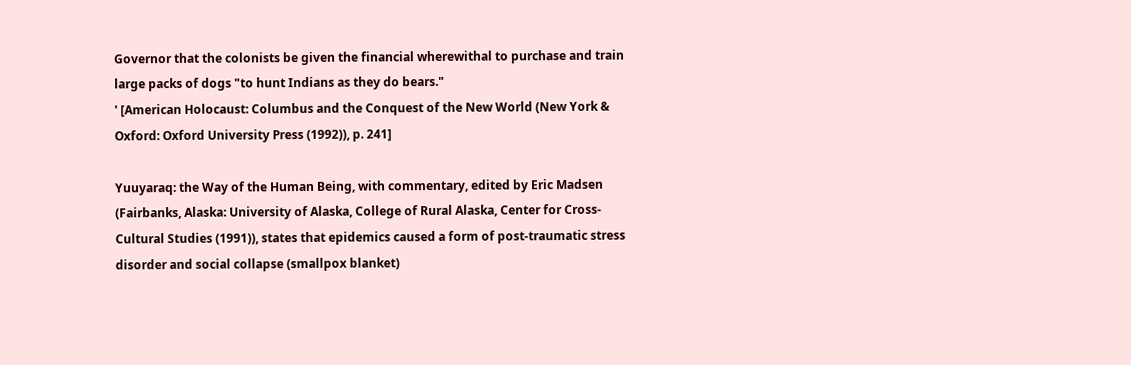Governor that the colonists be given the financial wherewithal to purchase and train large packs of dogs "to hunt Indians as they do bears."
' [American Holocaust: Columbus and the Conquest of the New World (New York & Oxford: Oxford University Press (1992)), p. 241]

Yuuyaraq: the Way of the Human Being, with commentary, edited by Eric Madsen (Fairbanks, Alaska: University of Alaska, College of Rural Alaska, Center for Cross-Cultural Studies (1991)), states that epidemics caused a form of post-traumatic stress disorder and social collapse (smallpox blanket)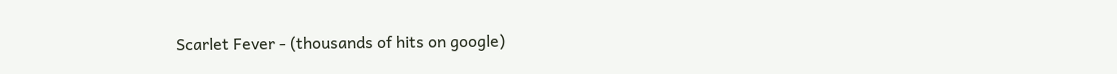Scarlet Fever - (thousands of hits on google)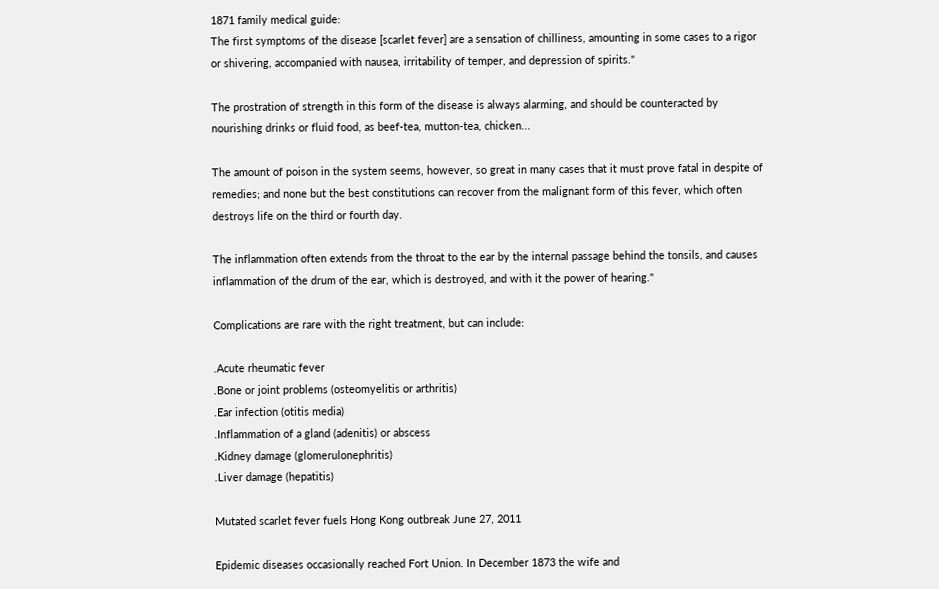1871 family medical guide:
The first symptoms of the disease [scarlet fever] are a sensation of chilliness, amounting in some cases to a rigor or shivering, accompanied with nausea, irritability of temper, and depression of spirits."

The prostration of strength in this form of the disease is always alarming, and should be counteracted by nourishing drinks or fluid food, as beef-tea, mutton-tea, chicken...

The amount of poison in the system seems, however, so great in many cases that it must prove fatal in despite of remedies; and none but the best constitutions can recover from the malignant form of this fever, which often destroys life on the third or fourth day.

The inflammation often extends from the throat to the ear by the internal passage behind the tonsils, and causes inflammation of the drum of the ear, which is destroyed, and with it the power of hearing."

Complications are rare with the right treatment, but can include:

.Acute rheumatic fever
.Bone or joint problems (osteomyelitis or arthritis)
.Ear infection (otitis media)
.Inflammation of a gland (adenitis) or abscess
.Kidney damage (glomerulonephritis)
.Liver damage (hepatitis)

Mutated scarlet fever fuels Hong Kong outbreak June 27, 2011

Epidemic diseases occasionally reached Fort Union. In December 1873 the wife and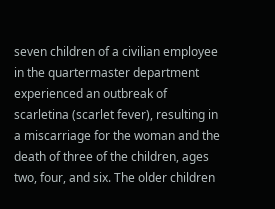seven children of a civilian employee in the quartermaster department experienced an outbreak of scarletina (scarlet fever), resulting in a miscarriage for the woman and the death of three of the children, ages two, four, and six. The older children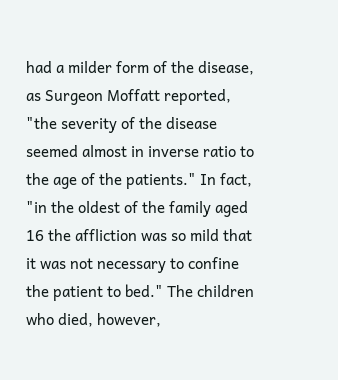had a milder form of the disease, as Surgeon Moffatt reported, "the severity of the disease seemed almost in inverse ratio to the age of the patients." In fact, "in the oldest of the family aged 16 the affliction was so mild that it was not necessary to confine the patient to bed." The children who died, however,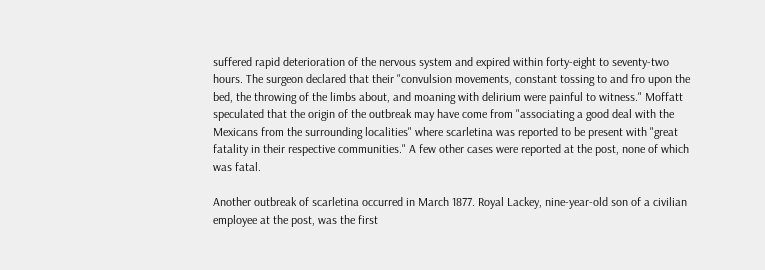suffered rapid deterioration of the nervous system and expired within forty-eight to seventy-two hours. The surgeon declared that their "convulsion movements, constant tossing to and fro upon the bed, the throwing of the limbs about, and moaning with delirium were painful to witness." Moffatt speculated that the origin of the outbreak may have come from "associating a good deal with the Mexicans from the surrounding localities" where scarletina was reported to be present with "great fatality in their respective communities." A few other cases were reported at the post, none of which was fatal.

Another outbreak of scarletina occurred in March 1877. Royal Lackey, nine-year-old son of a civilian employee at the post, was the first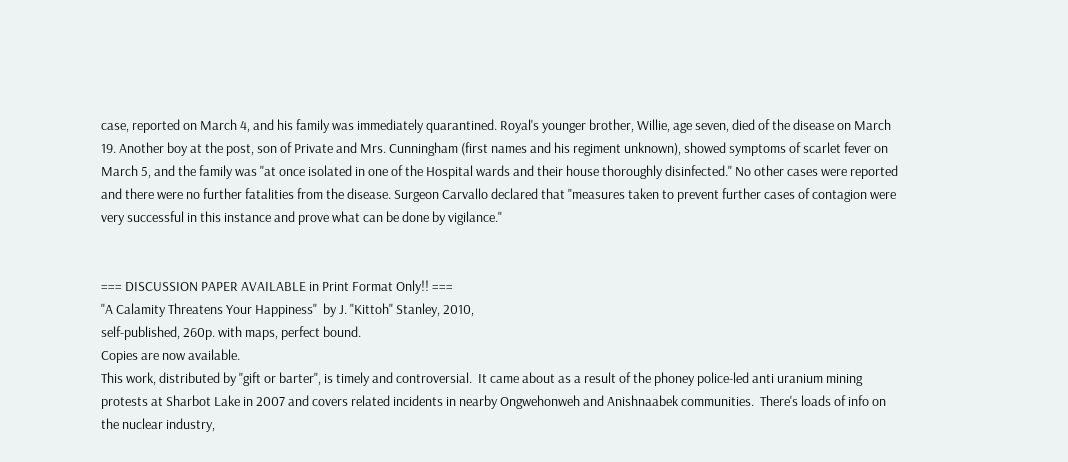case, reported on March 4, and his family was immediately quarantined. Royal's younger brother, Willie, age seven, died of the disease on March 19. Another boy at the post, son of Private and Mrs. Cunningham (first names and his regiment unknown), showed symptoms of scarlet fever on March 5, and the family was "at once isolated in one of the Hospital wards and their house thoroughly disinfected." No other cases were reported and there were no further fatalities from the disease. Surgeon Carvallo declared that "measures taken to prevent further cases of contagion were very successful in this instance and prove what can be done by vigilance."


=== DISCUSSION PAPER AVAILABLE in Print Format Only!! ===
"A Calamity Threatens Your Happiness"  by J. "Kittoh" Stanley, 2010,
self-published, 260p. with maps, perfect bound.
Copies are now available.
This work, distributed by "gift or barter", is timely and controversial.  It came about as a result of the phoney police-led anti uranium mining protests at Sharbot Lake in 2007 and covers related incidents in nearby Ongwehonweh and Anishnaabek communities.  There's loads of info on the nuclear industry,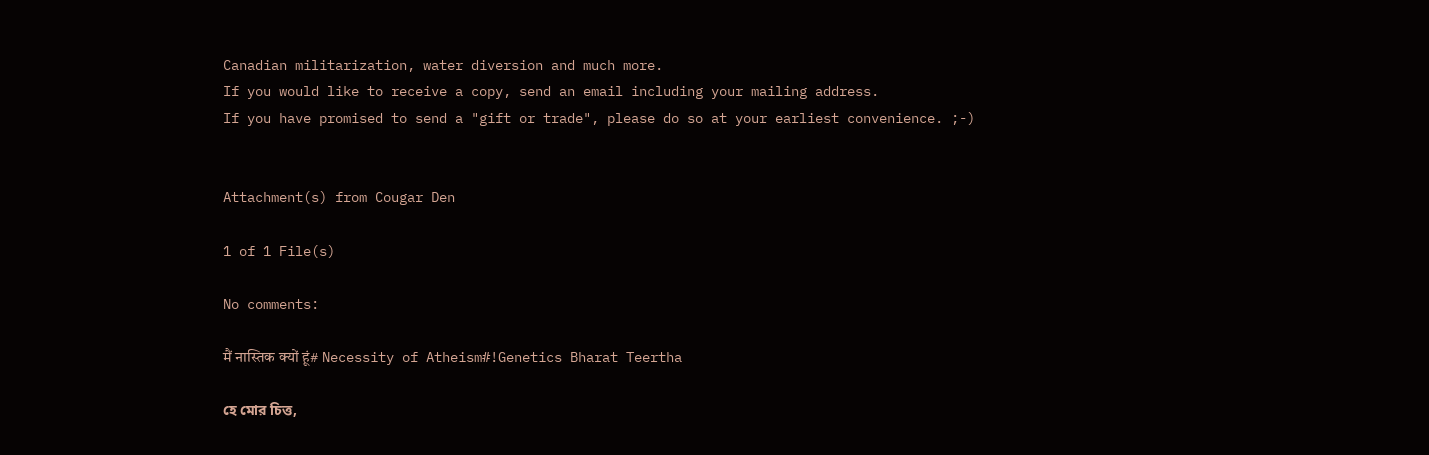Canadian militarization, water diversion and much more.
If you would like to receive a copy, send an email including your mailing address.
If you have promised to send a "gift or trade", please do so at your earliest convenience. ;-)


Attachment(s) from Cougar Den

1 of 1 File(s)

No comments:

मैं नास्तिक क्यों हूं# Necessity of Atheism#!Genetics Bharat Teertha

হে মোর চিত্ত,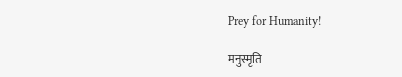Prey for Humanity!

मनुस्मृति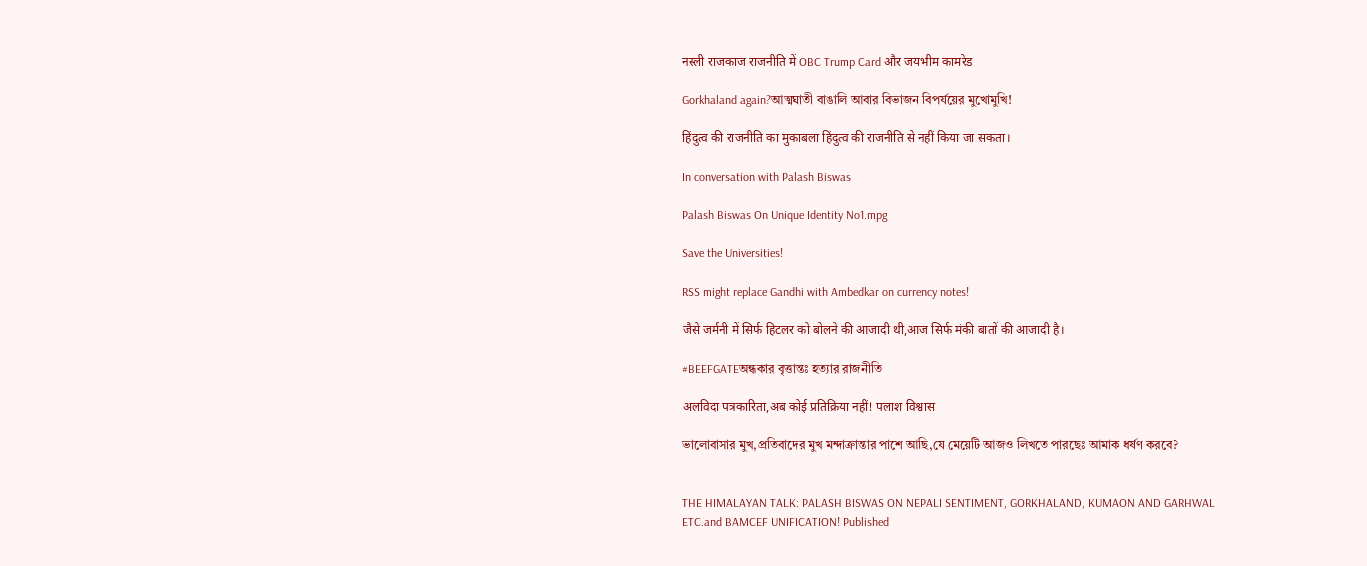नस्ली राजकाज राजनीति में OBC Trump Card और जयभीम कामरेड

Gorkhaland again?আত্মঘাতী বাঙালি আবার বিভাজন বিপর্যয়ের মুখোমুখি!

हिंदुत्व की राजनीति का मुकाबला हिंदुत्व की राजनीति से नहीं किया जा सकता।

In conversation with Palash Biswas

Palash Biswas On Unique Identity No1.mpg

Save the Universities!

RSS might replace Gandhi with Ambedkar on currency notes!

जैसे जर्मनी में सिर्फ हिटलर को बोलने की आजादी थी,आज सिर्फ मंकी बातों की आजादी है।

#BEEFGATEঅন্ধকার বৃত্তান্তঃ হত্যার রাজনীতি

अलविदा पत्रकारिता,अब कोई प्रतिक्रिया नहीं! पलाश विश्वास

ভালোবাসার মুখ,প্রতিবাদের মুখ মন্দাক্রান্তার পাশে আছি,যে মেয়েটি আজও লিখতে পারছেঃ আমাক ধর্ষণ করবে?


THE HIMALAYAN TALK: PALASH BISWAS ON NEPALI SENTIMENT, GORKHALAND, KUMAON AND GARHWAL ETC.and BAMCEF UNIFICATION! Published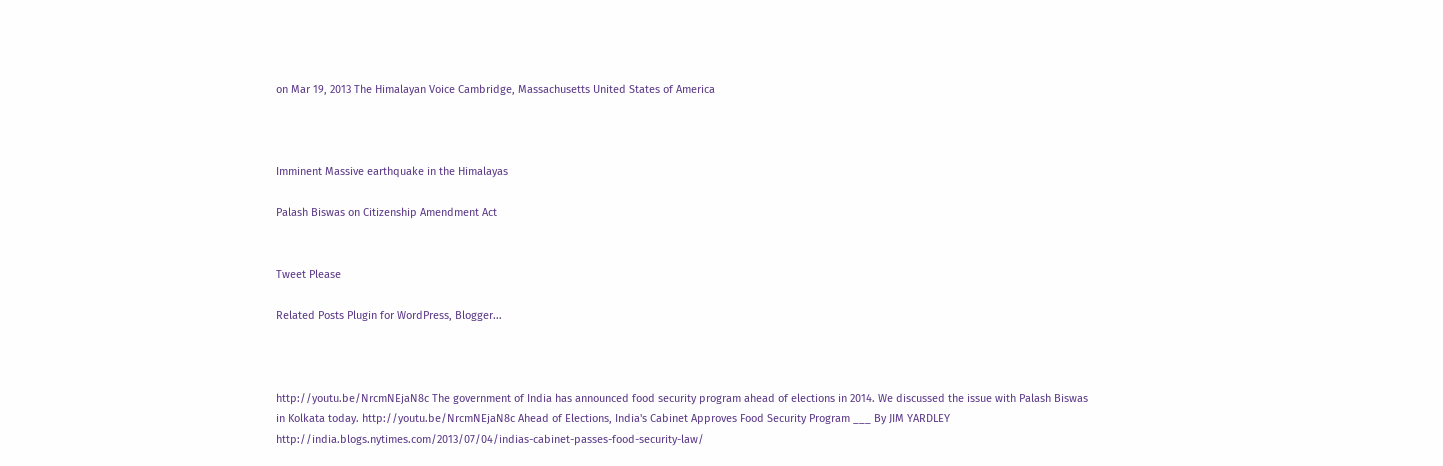on Mar 19, 2013 The Himalayan Voice Cambridge, Massachusetts United States of America



Imminent Massive earthquake in the Himalayas

Palash Biswas on Citizenship Amendment Act


Tweet Please

Related Posts Plugin for WordPress, Blogger...



http://youtu.be/NrcmNEjaN8c The government of India has announced food security program ahead of elections in 2014. We discussed the issue with Palash Biswas in Kolkata today. http://youtu.be/NrcmNEjaN8c Ahead of Elections, India's Cabinet Approves Food Security Program ___ By JIM YARDLEY http://india.blogs.nytimes.com/2013/07/04/indias-cabinet-passes-food-security-law/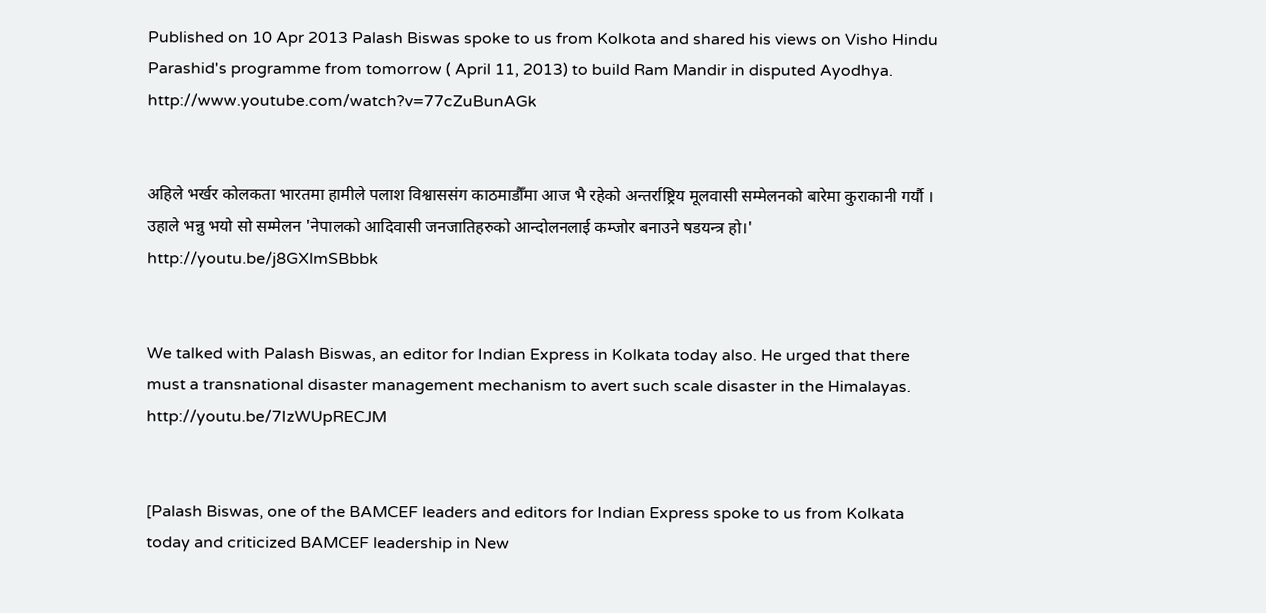Published on 10 Apr 2013 Palash Biswas spoke to us from Kolkota and shared his views on Visho Hindu Parashid's programme from tomorrow ( April 11, 2013) to build Ram Mandir in disputed Ayodhya. http://www.youtube.com/watch?v=77cZuBunAGk


अहिले भर्खर कोलकता भारतमा हामीले पलाश विश्वाससंग काठमाडौँमा आज भै रहेको अन्तर्राष्ट्रिय मूलवासी सम्मेलनको बारेमा कुराकानी गर्यौ । उहाले भन्नु भयो सो सम्मेलन 'नेपालको आदिवासी जनजातिहरुको आन्दोलनलाई कम्जोर बनाउने षडयन्त्र हो।' http://youtu.be/j8GXlmSBbbk


We talked with Palash Biswas, an editor for Indian Express in Kolkata today also. He urged that there must a transnational disaster management mechanism to avert such scale disaster in the Himalayas. http://youtu.be/7IzWUpRECJM


[Palash Biswas, one of the BAMCEF leaders and editors for Indian Express spoke to us from Kolkata today and criticized BAMCEF leadership in New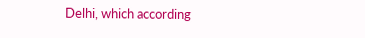Delhi, which according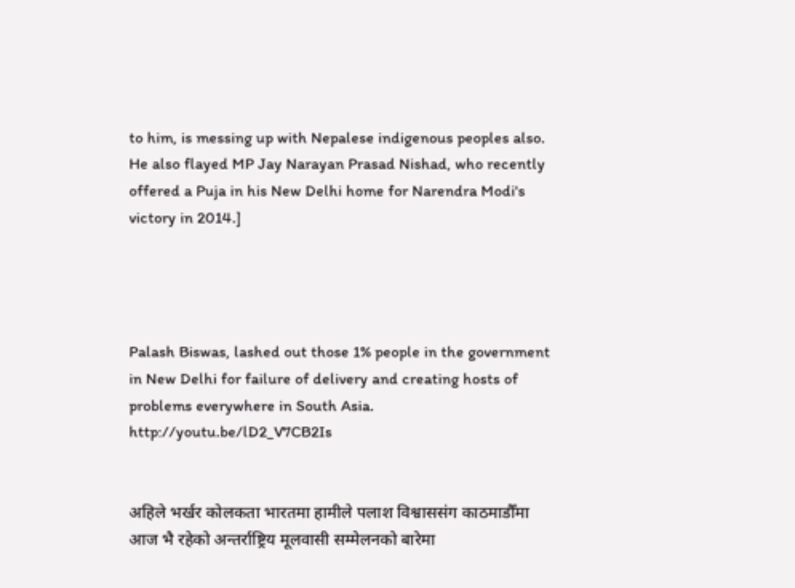to him, is messing up with Nepalese indigenous peoples also. He also flayed MP Jay Narayan Prasad Nishad, who recently offered a Puja in his New Delhi home for Narendra Modi's victory in 2014.]




Palash Biswas, lashed out those 1% people in the government in New Delhi for failure of delivery and creating hosts of problems everywhere in South Asia. http://youtu.be/lD2_V7CB2Is


अहिले भर्खर कोलकता भारतमा हामीले पलाश विश्वाससंग काठमाडौँमा आज भै रहेको अन्तर्राष्ट्रिय मूलवासी सम्मेलनको बारेमा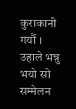कुराकानी गर्यौ । उहाले भन्नु भयो सो सम्मेलन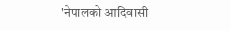'नेपालको आदिवासी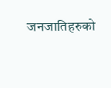जनजातिहरुको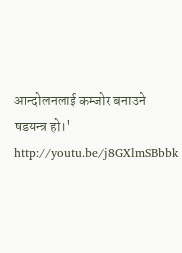आन्दोलनलाई कम्जोर बनाउने षडयन्त्र हो।' http://youtu.be/j8GXlmSBbbk